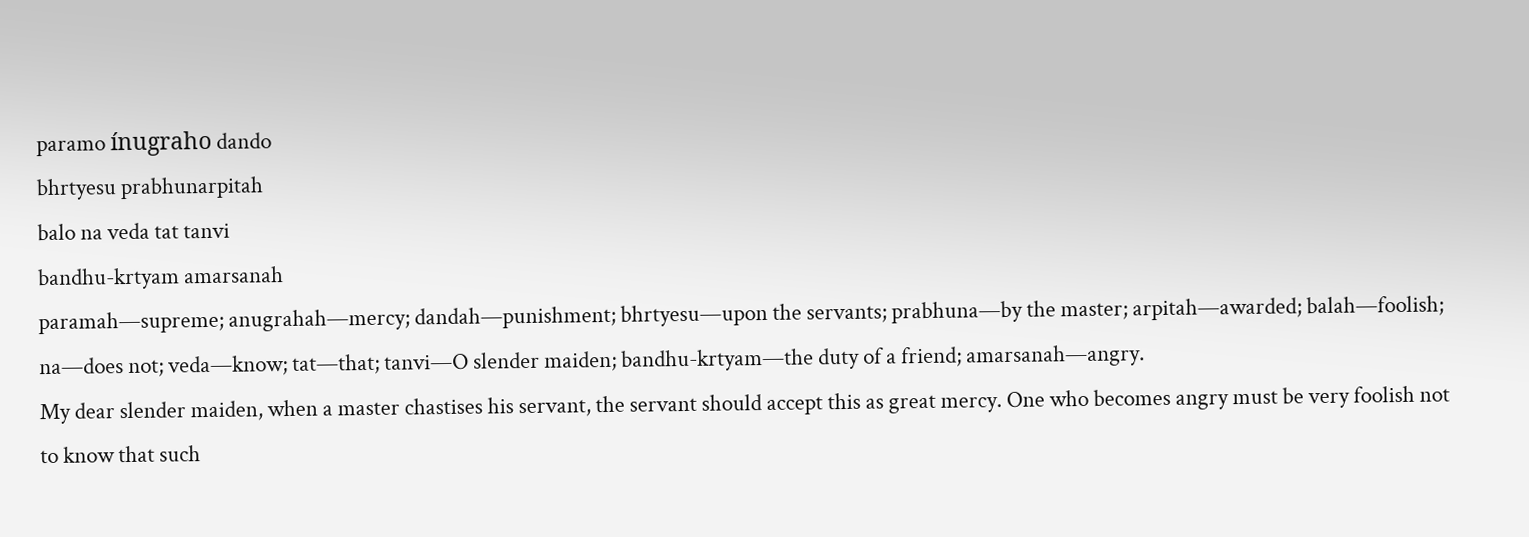paramo ínugraho dando
bhrtyesu prabhunarpitah
balo na veda tat tanvi
bandhu-krtyam amarsanah
paramah—supreme; anugrahah—mercy; dandah—punishment; bhrtyesu—upon the servants; prabhuna—by the master; arpitah—awarded; balah—foolish; na—does not; veda—know; tat—that; tanvi—O slender maiden; bandhu-krtyam—the duty of a friend; amarsanah—angry.
My dear slender maiden, when a master chastises his servant, the servant should accept this as great mercy. One who becomes angry must be very foolish not to know that such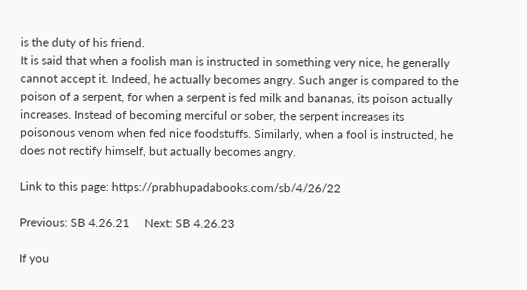is the duty of his friend.
It is said that when a foolish man is instructed in something very nice, he generally cannot accept it. Indeed, he actually becomes angry. Such anger is compared to the poison of a serpent, for when a serpent is fed milk and bananas, its poison actually increases. Instead of becoming merciful or sober, the serpent increases its poisonous venom when fed nice foodstuffs. Similarly, when a fool is instructed, he does not rectify himself, but actually becomes angry.

Link to this page: https://prabhupadabooks.com/sb/4/26/22

Previous: SB 4.26.21     Next: SB 4.26.23

If you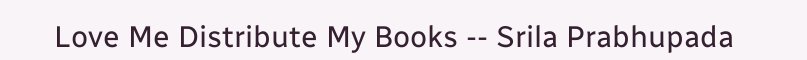Love Me Distribute My Books -- Srila Prabhupada